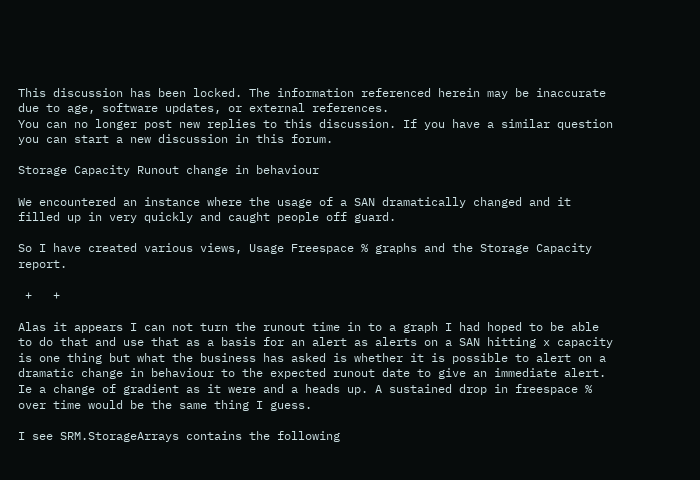This discussion has been locked. The information referenced herein may be inaccurate due to age, software updates, or external references.
You can no longer post new replies to this discussion. If you have a similar question you can start a new discussion in this forum.

Storage Capacity Runout change in behaviour

We encountered an instance where the usage of a SAN dramatically changed and it filled up in very quickly and caught people off guard.

So I have created various views, Usage Freespace % graphs and the Storage Capacity report.

 +   +

Alas it appears I can not turn the runout time in to a graph I had hoped to be able to do that and use that as a basis for an alert as alerts on a SAN hitting x capacity is one thing but what the business has asked is whether it is possible to alert on a dramatic change in behaviour to the expected runout date to give an immediate alert. Ie a change of gradient as it were and a heads up. A sustained drop in freespace % over time would be the same thing I guess.

I see SRM.StorageArrays contains the following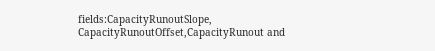fields:CapacityRunoutSlope, CapacityRunoutOffset,CapacityRunout and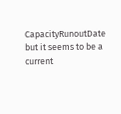CapacityRunoutDate but it seems to be a current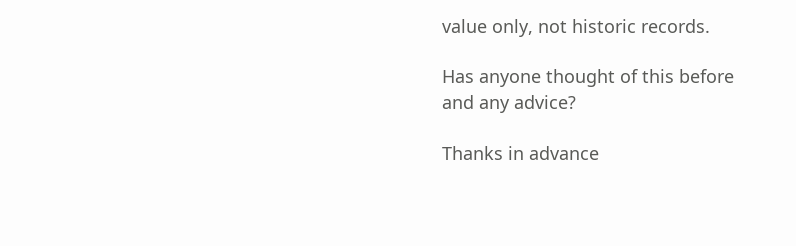value only, not historic records.

Has anyone thought of this before and any advice?

Thanks in advance